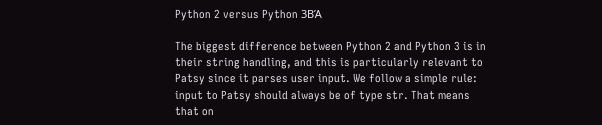Python 2 versus Python 3ΒΆ

The biggest difference between Python 2 and Python 3 is in their string handling, and this is particularly relevant to Patsy since it parses user input. We follow a simple rule: input to Patsy should always be of type str. That means that on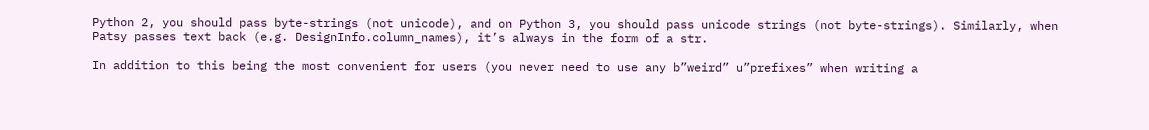Python 2, you should pass byte-strings (not unicode), and on Python 3, you should pass unicode strings (not byte-strings). Similarly, when Patsy passes text back (e.g. DesignInfo.column_names), it’s always in the form of a str.

In addition to this being the most convenient for users (you never need to use any b”weird” u”prefixes” when writing a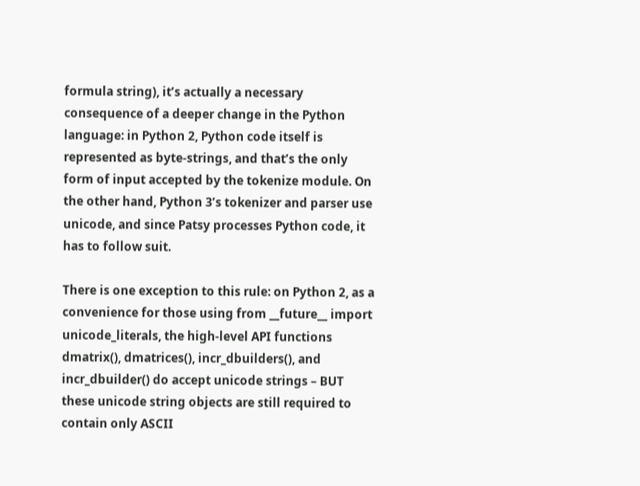formula string), it’s actually a necessary consequence of a deeper change in the Python language: in Python 2, Python code itself is represented as byte-strings, and that’s the only form of input accepted by the tokenize module. On the other hand, Python 3’s tokenizer and parser use unicode, and since Patsy processes Python code, it has to follow suit.

There is one exception to this rule: on Python 2, as a convenience for those using from __future__ import unicode_literals, the high-level API functions dmatrix(), dmatrices(), incr_dbuilders(), and incr_dbuilder() do accept unicode strings – BUT these unicode string objects are still required to contain only ASCII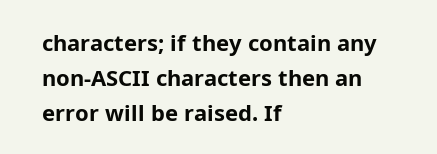characters; if they contain any non-ASCII characters then an error will be raised. If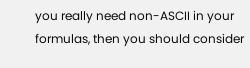you really need non-ASCII in your formulas, then you should consider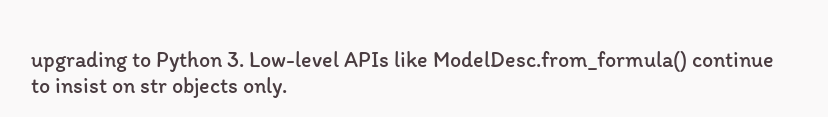upgrading to Python 3. Low-level APIs like ModelDesc.from_formula() continue to insist on str objects only.